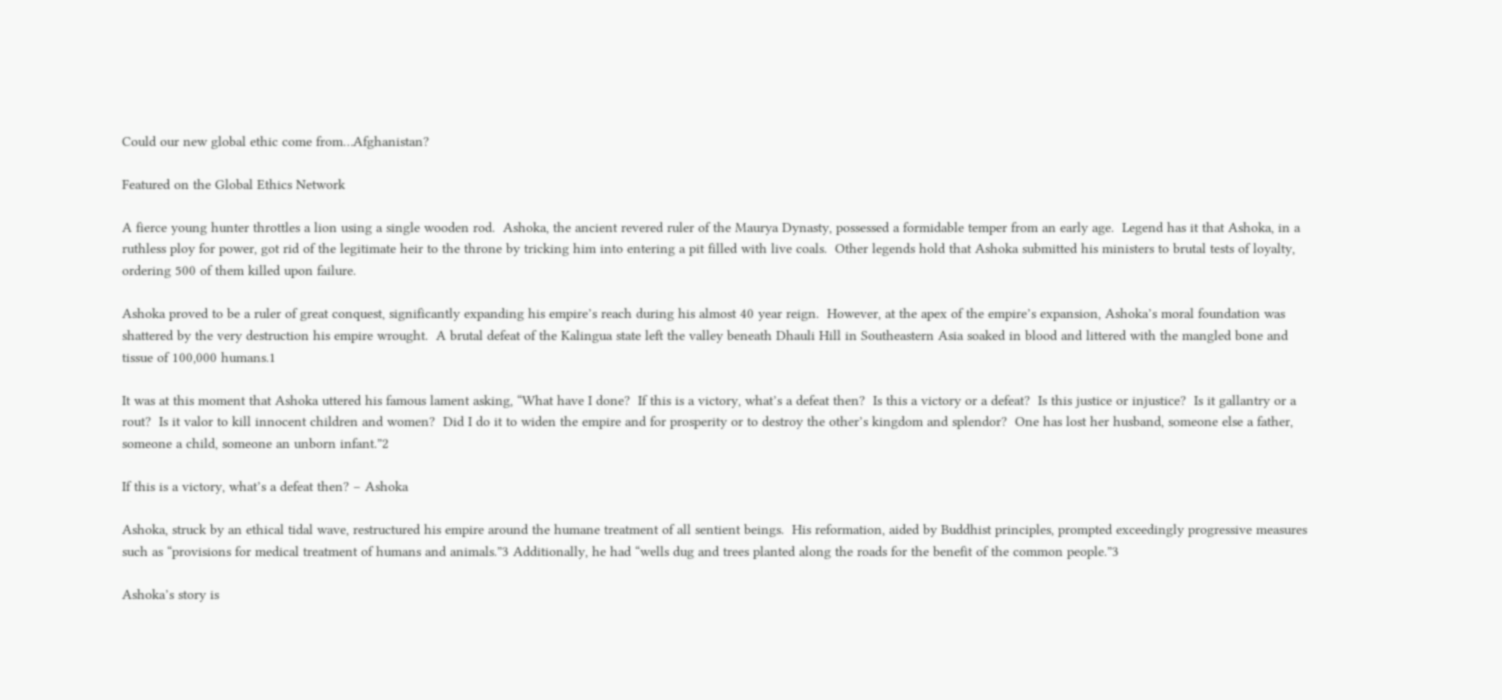Could our new global ethic come from…Afghanistan?

Featured on the Global Ethics Network

A fierce young hunter throttles a lion using a single wooden rod.  Ashoka, the ancient revered ruler of the Maurya Dynasty, possessed a formidable temper from an early age.  Legend has it that Ashoka, in a ruthless ploy for power, got rid of the legitimate heir to the throne by tricking him into entering a pit filled with live coals.  Other legends hold that Ashoka submitted his ministers to brutal tests of loyalty, ordering 500 of them killed upon failure.

Ashoka proved to be a ruler of great conquest, significantly expanding his empire’s reach during his almost 40 year reign.  However, at the apex of the empire’s expansion, Ashoka’s moral foundation was shattered by the very destruction his empire wrought.  A brutal defeat of the Kalingua state left the valley beneath Dhauli Hill in Southeastern Asia soaked in blood and littered with the mangled bone and tissue of 100,000 humans.1

It was at this moment that Ashoka uttered his famous lament asking, “What have I done?  If this is a victory, what’s a defeat then?  Is this a victory or a defeat?  Is this justice or injustice?  Is it gallantry or a rout?  Is it valor to kill innocent children and women?  Did I do it to widen the empire and for prosperity or to destroy the other’s kingdom and splendor?  One has lost her husband, someone else a father, someone a child, someone an unborn infant.”2

If this is a victory, what’s a defeat then? – Ashoka

Ashoka, struck by an ethical tidal wave, restructured his empire around the humane treatment of all sentient beings.  His reformation, aided by Buddhist principles, prompted exceedingly progressive measures such as “provisions for medical treatment of humans and animals.”3 Additionally, he had “wells dug and trees planted along the roads for the benefit of the common people.”3

Ashoka’s story is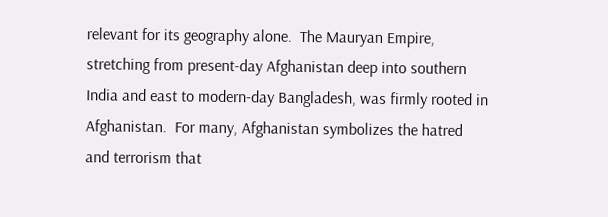relevant for its geography alone.  The Mauryan Empire, stretching from present-day Afghanistan deep into southern India and east to modern-day Bangladesh, was firmly rooted in Afghanistan.  For many, Afghanistan symbolizes the hatred and terrorism that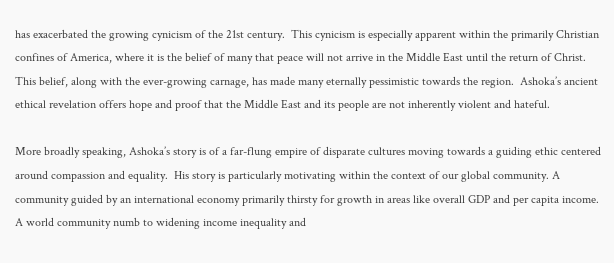has exacerbated the growing cynicism of the 21st century.  This cynicism is especially apparent within the primarily Christian confines of America, where it is the belief of many that peace will not arrive in the Middle East until the return of Christ.  This belief, along with the ever-growing carnage, has made many eternally pessimistic towards the region.  Ashoka’s ancient ethical revelation offers hope and proof that the Middle East and its people are not inherently violent and hateful.

More broadly speaking, Ashoka’s story is of a far-flung empire of disparate cultures moving towards a guiding ethic centered around compassion and equality.  His story is particularly motivating within the context of our global community. A community guided by an international economy primarily thirsty for growth in areas like overall GDP and per capita income.  A world community numb to widening income inequality and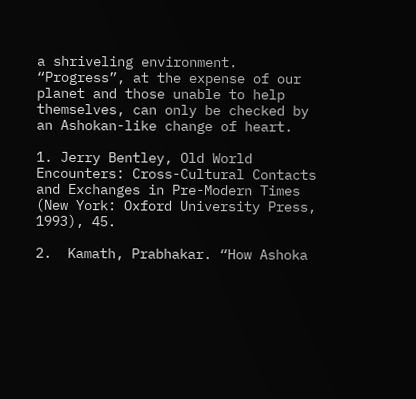a shriveling environment.  “Progress”, at the expense of our planet and those unable to help themselves, can only be checked by an Ashokan-like change of heart.

1. Jerry Bentley, Old World Encounters: Cross-Cultural Contacts and Exchanges in Pre-Modern Times (New York: Oxford University Press, 1993), 45.

2.  Kamath, Prabhakar. “How Ashoka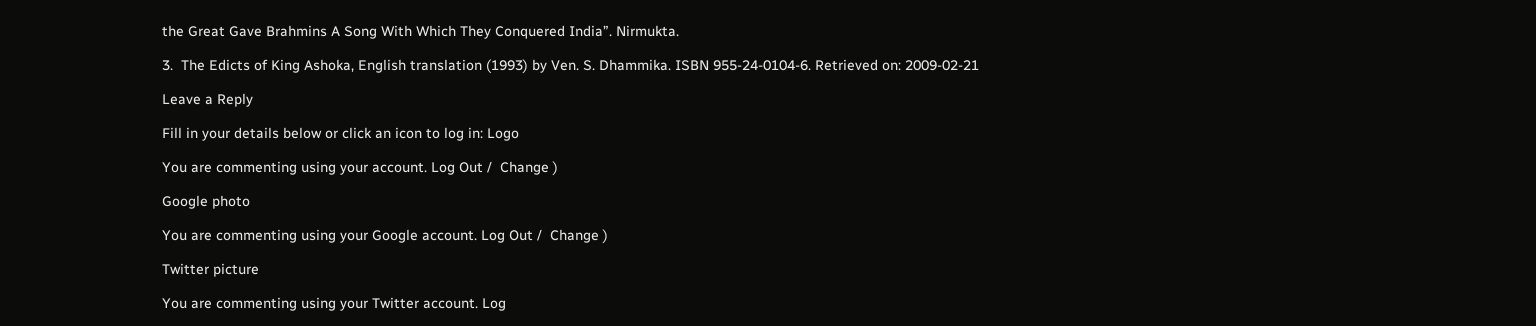the Great Gave Brahmins A Song With Which They Conquered India”. Nirmukta.

3.  The Edicts of King Ashoka, English translation (1993) by Ven. S. Dhammika. ISBN 955-24-0104-6. Retrieved on: 2009-02-21

Leave a Reply

Fill in your details below or click an icon to log in: Logo

You are commenting using your account. Log Out /  Change )

Google photo

You are commenting using your Google account. Log Out /  Change )

Twitter picture

You are commenting using your Twitter account. Log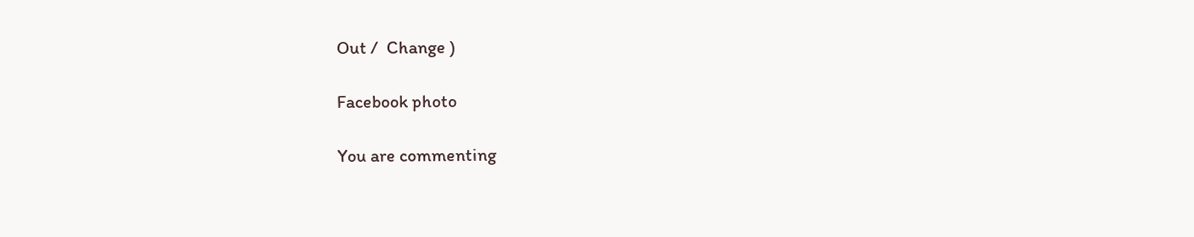Out /  Change )

Facebook photo

You are commenting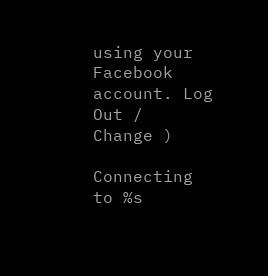using your Facebook account. Log Out /  Change )

Connecting to %s